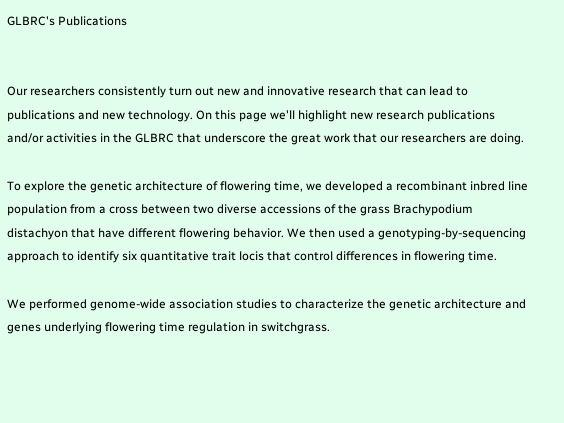GLBRC's Publications


Our researchers consistently turn out new and innovative research that can lead to publications and new technology. On this page we'll highlight new research publications and/or activities in the GLBRC that underscore the great work that our researchers are doing.

To explore the genetic architecture of flowering time, we developed a recombinant inbred line population from a cross between two diverse accessions of the grass Brachypodium distachyon that have different flowering behavior. We then used a genotyping-by-sequencing approach to identify six quantitative trait locis that control differences in flowering time.

We performed genome-wide association studies to characterize the genetic architecture and genes underlying flowering time regulation in switchgrass.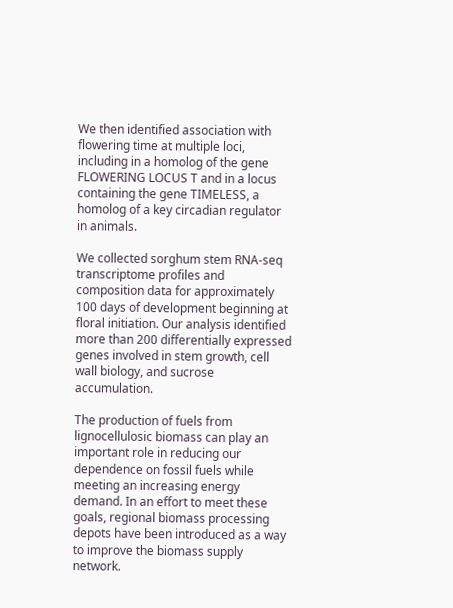We then identified association with flowering time at multiple loci, including in a homolog of the gene FLOWERING LOCUS T and in a locus containing the gene TIMELESS, a homolog of a key circadian regulator in animals.

We collected sorghum stem RNA-seq transcriptome profiles and composition data for approximately 100 days of development beginning at floral initiation. Our analysis identified more than 200 differentially expressed genes involved in stem growth, cell wall biology, and sucrose accumulation.

The production of fuels from lignocellulosic biomass can play an important role in reducing our dependence on fossil fuels while meeting an increasing energy demand. In an effort to meet these goals, regional biomass processing depots have been introduced as a way to improve the biomass supply network.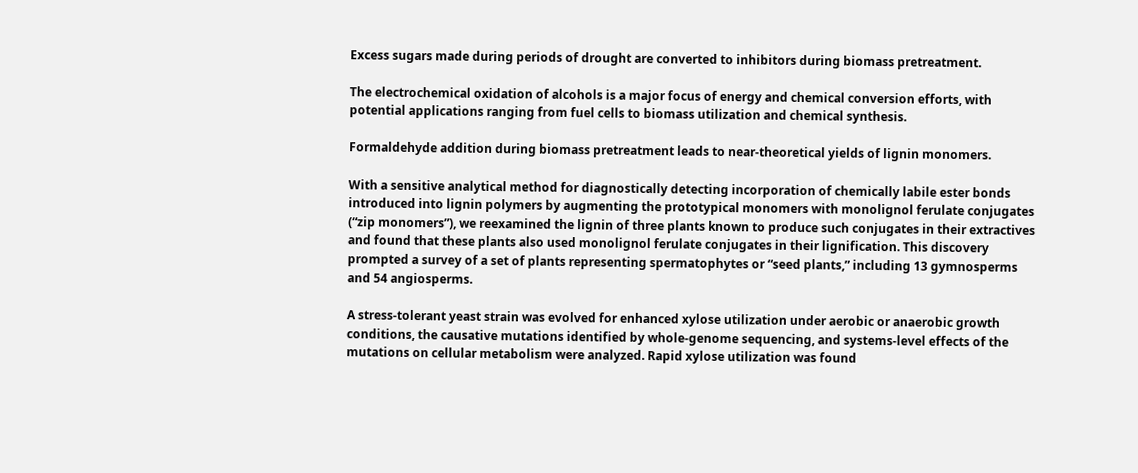Excess sugars made during periods of drought are converted to inhibitors during biomass pretreatment.

The electrochemical oxidation of alcohols is a major focus of energy and chemical conversion efforts, with potential applications ranging from fuel cells to biomass utilization and chemical synthesis.

Formaldehyde addition during biomass pretreatment leads to near-theoretical yields of lignin monomers.

With a sensitive analytical method for diagnostically detecting incorporation of chemically labile ester bonds introduced into lignin polymers by augmenting the prototypical monomers with monolignol ferulate conjugates (“zip monomers”), we reexamined the lignin of three plants known to produce such conjugates in their extractives and found that these plants also used monolignol ferulate conjugates in their lignification. This discovery prompted a survey of a set of plants representing spermatophytes or “seed plants,” including 13 gymnosperms and 54 angiosperms.

A stress-tolerant yeast strain was evolved for enhanced xylose utilization under aerobic or anaerobic growth conditions, the causative mutations identified by whole-genome sequencing, and systems-level effects of the mutations on cellular metabolism were analyzed. Rapid xylose utilization was found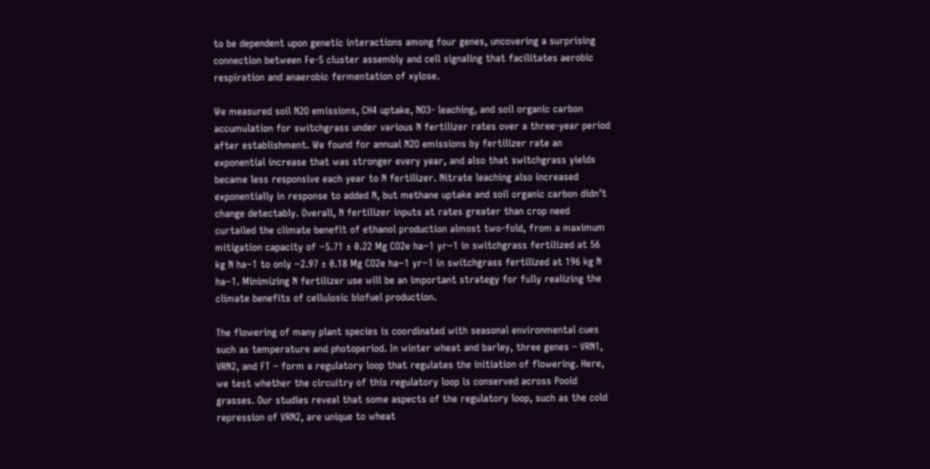to be dependent upon genetic interactions among four genes, uncovering a surprising connection between Fe-S cluster assembly and cell signaling that facilitates aerobic respiration and anaerobic fermentation of xylose.

We measured soil N2O emissions, CH4 uptake, NO3- leaching, and soil organic carbon accumulation for switchgrass under various N fertilizer rates over a three-year period after establishment. We found for annual N2O emissions by fertilizer rate an exponential increase that was stronger every year, and also that switchgrass yields became less responsive each year to N fertilizer. Nitrate leaching also increased exponentially in response to added N, but methane uptake and soil organic carbon didn’t change detectably. Overall, N fertilizer inputs at rates greater than crop need curtailed the climate benefit of ethanol production almost two-fold, from a maximum mitigation capacity of −5.71 ± 0.22 Mg CO2e ha−1 yr−1 in switchgrass fertilized at 56 kg N ha−1 to only −2.97 ± 0.18 Mg CO2e ha−1 yr−1 in switchgrass fertilized at 196 kg N ha−1. Minimizing N fertilizer use will be an important strategy for fully realizing the climate benefits of cellulosic biofuel production.

The flowering of many plant species is coordinated with seasonal environmental cues such as temperature and photoperiod. In winter wheat and barley, three genes – VRN1, VRN2, and FT – form a regulatory loop that regulates the initiation of flowering. Here, we test whether the circuitry of this regulatory loop is conserved across Pooid grasses. Our studies reveal that some aspects of the regulatory loop, such as the cold repression of VRN2, are unique to wheat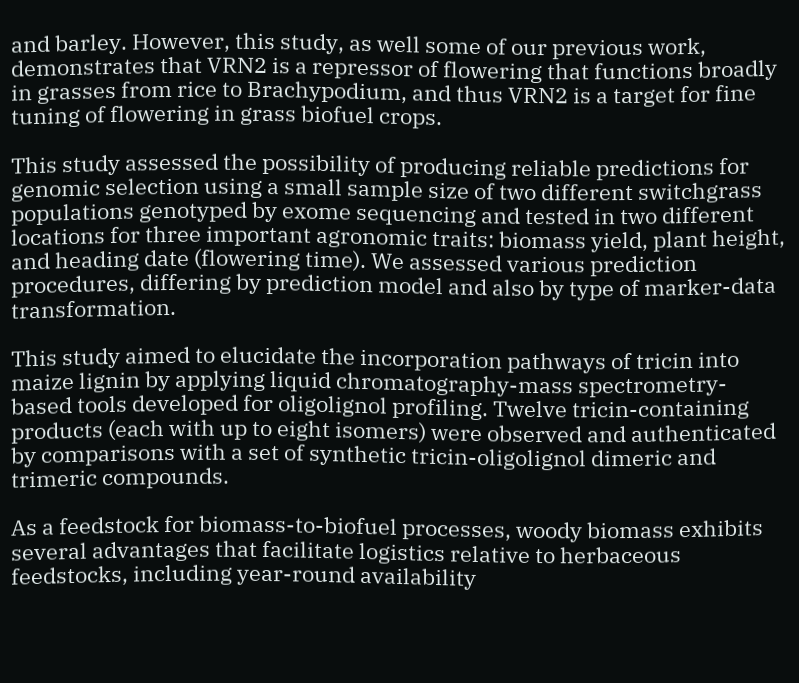and barley. However, this study, as well some of our previous work, demonstrates that VRN2 is a repressor of flowering that functions broadly in grasses from rice to Brachypodium, and thus VRN2 is a target for fine tuning of flowering in grass biofuel crops.

This study assessed the possibility of producing reliable predictions for genomic selection using a small sample size of two different switchgrass populations genotyped by exome sequencing and tested in two different locations for three important agronomic traits: biomass yield, plant height, and heading date (flowering time). We assessed various prediction procedures, differing by prediction model and also by type of marker-data transformation.

This study aimed to elucidate the incorporation pathways of tricin into maize lignin by applying liquid chromatography-mass spectrometry-based tools developed for oligolignol profiling. Twelve tricin-containing products (each with up to eight isomers) were observed and authenticated by comparisons with a set of synthetic tricin-oligolignol dimeric and trimeric compounds.

As a feedstock for biomass-to-biofuel processes, woody biomass exhibits several advantages that facilitate logistics relative to herbaceous feedstocks, including year-round availability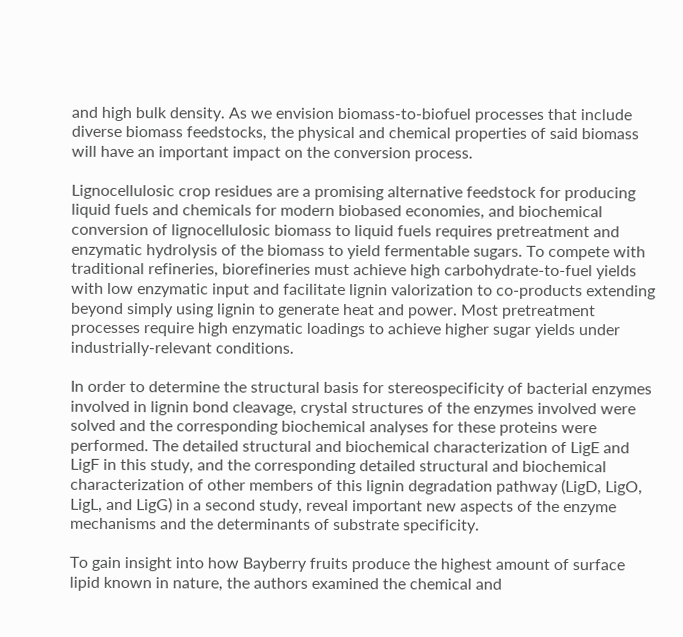and high bulk density. As we envision biomass-to-biofuel processes that include diverse biomass feedstocks, the physical and chemical properties of said biomass will have an important impact on the conversion process.

Lignocellulosic crop residues are a promising alternative feedstock for producing liquid fuels and chemicals for modern biobased economies, and biochemical conversion of lignocellulosic biomass to liquid fuels requires pretreatment and enzymatic hydrolysis of the biomass to yield fermentable sugars. To compete with traditional refineries, biorefineries must achieve high carbohydrate-to-fuel yields with low enzymatic input and facilitate lignin valorization to co-products extending beyond simply using lignin to generate heat and power. Most pretreatment processes require high enzymatic loadings to achieve higher sugar yields under industrially-relevant conditions.

In order to determine the structural basis for stereospecificity of bacterial enzymes involved in lignin bond cleavage, crystal structures of the enzymes involved were solved and the corresponding biochemical analyses for these proteins were performed. The detailed structural and biochemical characterization of LigE and LigF in this study, and the corresponding detailed structural and biochemical characterization of other members of this lignin degradation pathway (LigD, LigO, LigL, and LigG) in a second study, reveal important new aspects of the enzyme mechanisms and the determinants of substrate specificity.

To gain insight into how Bayberry fruits produce the highest amount of surface lipid known in nature, the authors examined the chemical and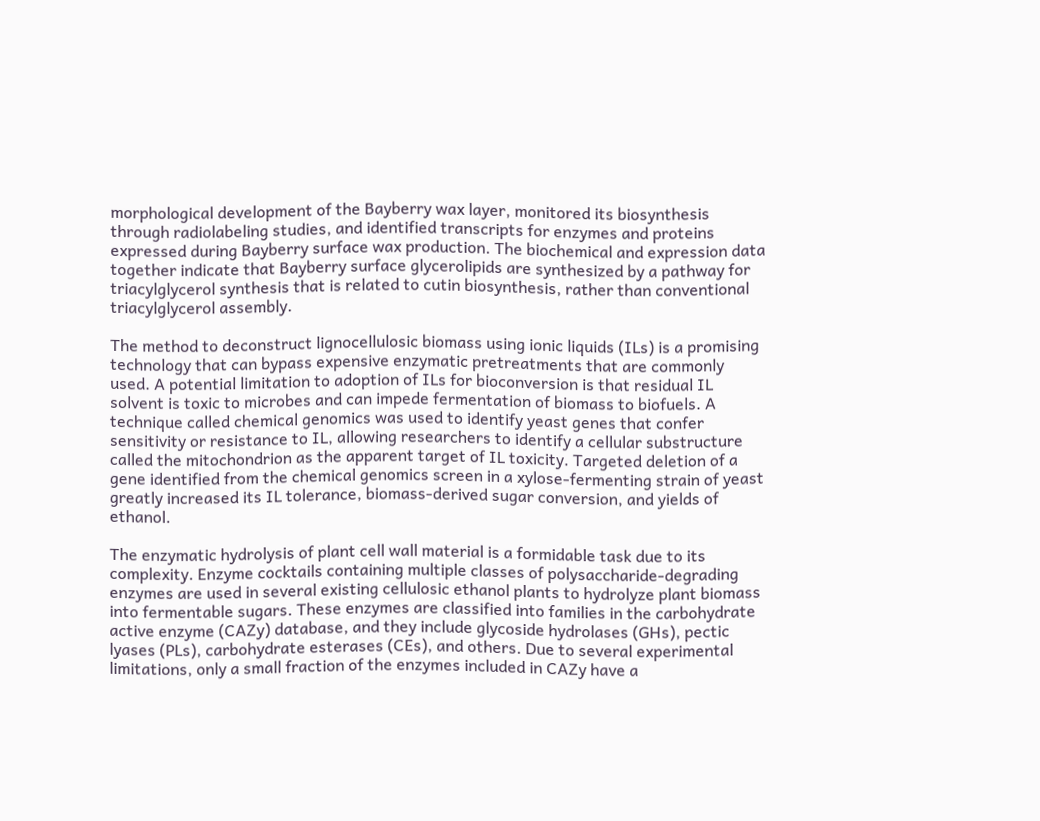morphological development of the Bayberry wax layer, monitored its biosynthesis through radiolabeling studies, and identified transcripts for enzymes and proteins expressed during Bayberry surface wax production. The biochemical and expression data together indicate that Bayberry surface glycerolipids are synthesized by a pathway for triacylglycerol synthesis that is related to cutin biosynthesis, rather than conventional triacylglycerol assembly.

The method to deconstruct lignocellulosic biomass using ionic liquids (ILs) is a promising technology that can bypass expensive enzymatic pretreatments that are commonly used. A potential limitation to adoption of ILs for bioconversion is that residual IL solvent is toxic to microbes and can impede fermentation of biomass to biofuels. A technique called chemical genomics was used to identify yeast genes that confer sensitivity or resistance to IL, allowing researchers to identify a cellular substructure called the mitochondrion as the apparent target of IL toxicity. Targeted deletion of a gene identified from the chemical genomics screen in a xylose-fermenting strain of yeast greatly increased its IL tolerance, biomass-derived sugar conversion, and yields of ethanol.

The enzymatic hydrolysis of plant cell wall material is a formidable task due to its complexity. Enzyme cocktails containing multiple classes of polysaccharide-degrading enzymes are used in several existing cellulosic ethanol plants to hydrolyze plant biomass into fermentable sugars. These enzymes are classified into families in the carbohydrate active enzyme (CAZy) database, and they include glycoside hydrolases (GHs), pectic lyases (PLs), carbohydrate esterases (CEs), and others. Due to several experimental limitations, only a small fraction of the enzymes included in CAZy have a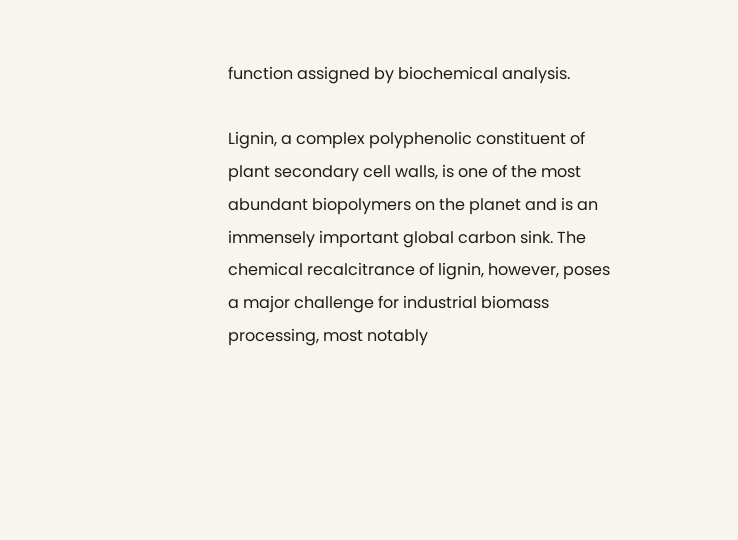function assigned by biochemical analysis.

Lignin, a complex polyphenolic constituent of plant secondary cell walls, is one of the most abundant biopolymers on the planet and is an immensely important global carbon sink. The chemical recalcitrance of lignin, however, poses a major challenge for industrial biomass processing, most notably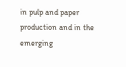in pulp and paper production and in the emerging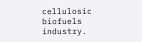cellulosic biofuels industry.